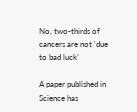No, two-thirds of cancers are not ‘due to bad luck’

A paper published in Science has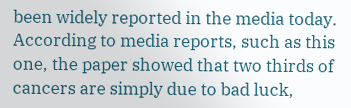been widely reported in the media today. According to media reports, such as this one, the paper showed that two thirds of cancers are simply due to bad luck,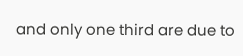and only one third are due to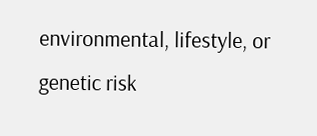environmental, lifestyle, or genetic risk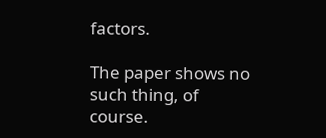factors.

The paper shows no such thing, of course.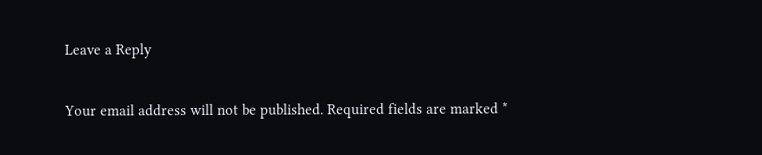Leave a Reply

Your email address will not be published. Required fields are marked *